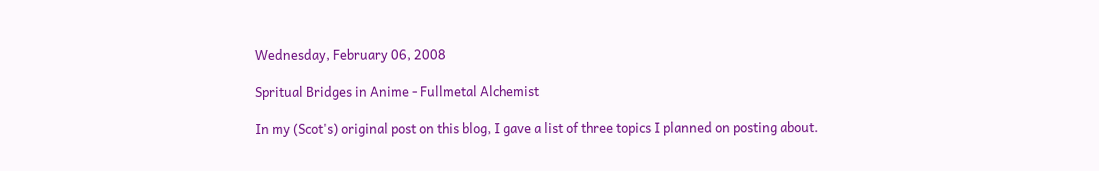Wednesday, February 06, 2008

Spritual Bridges in Anime - Fullmetal Alchemist

In my (Scot's) original post on this blog, I gave a list of three topics I planned on posting about.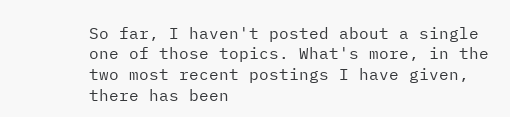So far, I haven't posted about a single one of those topics. What's more, in the two most recent postings I have given, there has been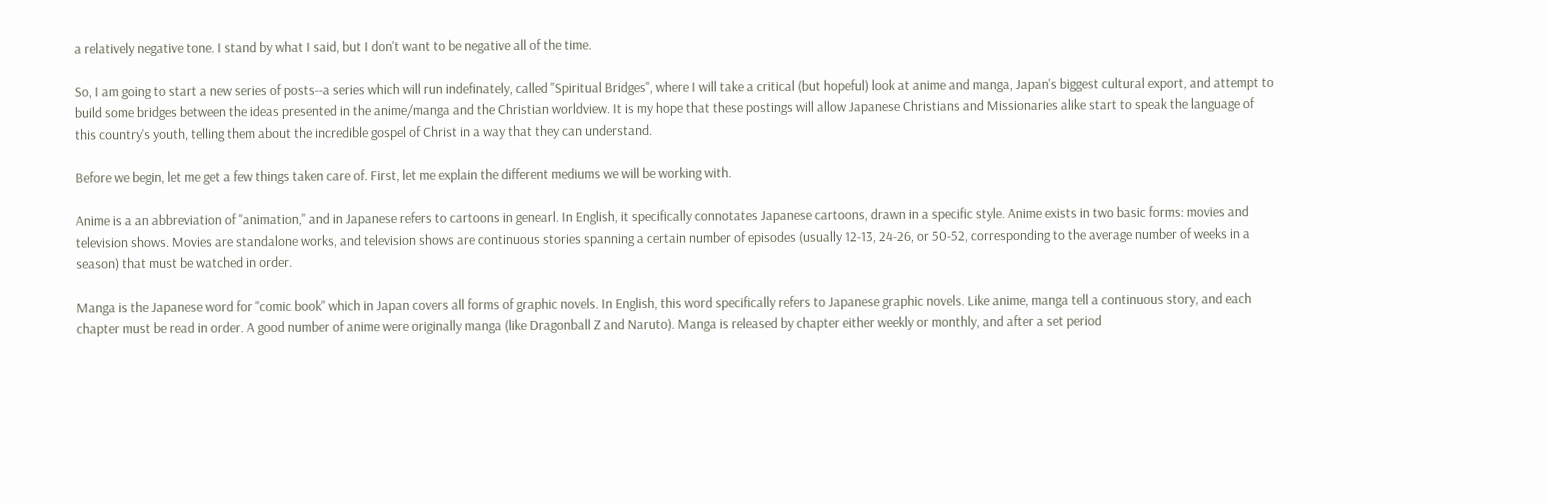a relatively negative tone. I stand by what I said, but I don't want to be negative all of the time.

So, I am going to start a new series of posts--a series which will run indefinately, called "Spiritual Bridges", where I will take a critical (but hopeful) look at anime and manga, Japan's biggest cultural export, and attempt to build some bridges between the ideas presented in the anime/manga and the Christian worldview. It is my hope that these postings will allow Japanese Christians and Missionaries alike start to speak the language of this country's youth, telling them about the incredible gospel of Christ in a way that they can understand.

Before we begin, let me get a few things taken care of. First, let me explain the different mediums we will be working with.

Anime is a an abbreviation of "animation," and in Japanese refers to cartoons in genearl. In English, it specifically connotates Japanese cartoons, drawn in a specific style. Anime exists in two basic forms: movies and television shows. Movies are standalone works, and television shows are continuous stories spanning a certain number of episodes (usually 12-13, 24-26, or 50-52, corresponding to the average number of weeks in a season) that must be watched in order.

Manga is the Japanese word for "comic book" which in Japan covers all forms of graphic novels. In English, this word specifically refers to Japanese graphic novels. Like anime, manga tell a continuous story, and each chapter must be read in order. A good number of anime were originally manga (like Dragonball Z and Naruto). Manga is released by chapter either weekly or monthly, and after a set period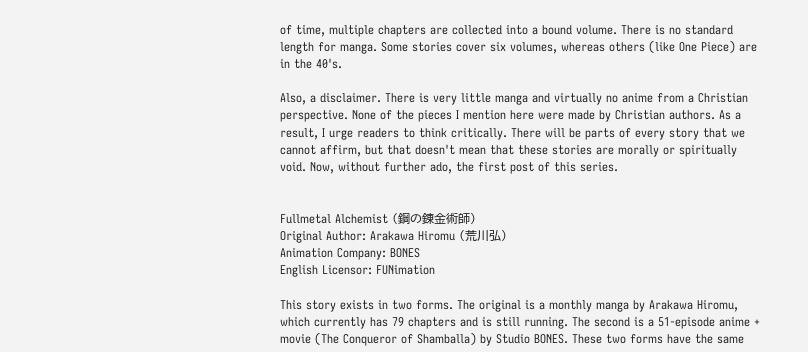of time, multiple chapters are collected into a bound volume. There is no standard length for manga. Some stories cover six volumes, whereas others (like One Piece) are in the 40's.

Also, a disclaimer. There is very little manga and virtually no anime from a Christian perspective. None of the pieces I mention here were made by Christian authors. As a result, I urge readers to think critically. There will be parts of every story that we cannot affirm, but that doesn't mean that these stories are morally or spiritually void. Now, without further ado, the first post of this series.


Fullmetal Alchemist (鋼の錬金術師)
Original Author: Arakawa Hiromu (荒川弘)
Animation Company: BONES
English Licensor: FUNimation

This story exists in two forms. The original is a monthly manga by Arakawa Hiromu, which currently has 79 chapters and is still running. The second is a 51-episode anime + movie (The Conqueror of Shamballa) by Studio BONES. These two forms have the same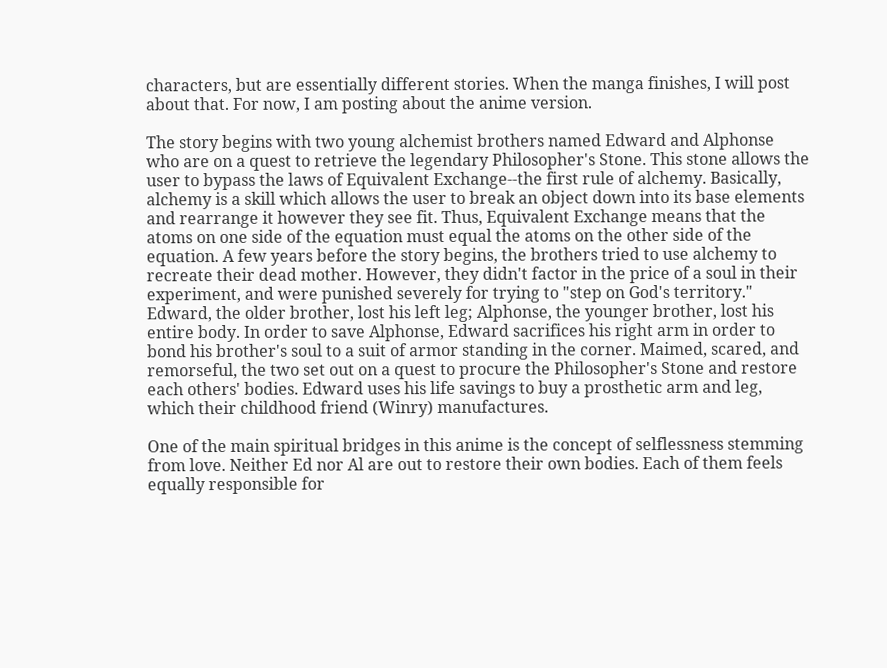characters, but are essentially different stories. When the manga finishes, I will post about that. For now, I am posting about the anime version.

The story begins with two young alchemist brothers named Edward and Alphonse who are on a quest to retrieve the legendary Philosopher's Stone. This stone allows the user to bypass the laws of Equivalent Exchange--the first rule of alchemy. Basically, alchemy is a skill which allows the user to break an object down into its base elements and rearrange it however they see fit. Thus, Equivalent Exchange means that the atoms on one side of the equation must equal the atoms on the other side of the equation. A few years before the story begins, the brothers tried to use alchemy to recreate their dead mother. However, they didn't factor in the price of a soul in their experiment, and were punished severely for trying to "step on God's territory." Edward, the older brother, lost his left leg; Alphonse, the younger brother, lost his entire body. In order to save Alphonse, Edward sacrifices his right arm in order to bond his brother's soul to a suit of armor standing in the corner. Maimed, scared, and remorseful, the two set out on a quest to procure the Philosopher's Stone and restore each others' bodies. Edward uses his life savings to buy a prosthetic arm and leg, which their childhood friend (Winry) manufactures.

One of the main spiritual bridges in this anime is the concept of selflessness stemming from love. Neither Ed nor Al are out to restore their own bodies. Each of them feels equally responsible for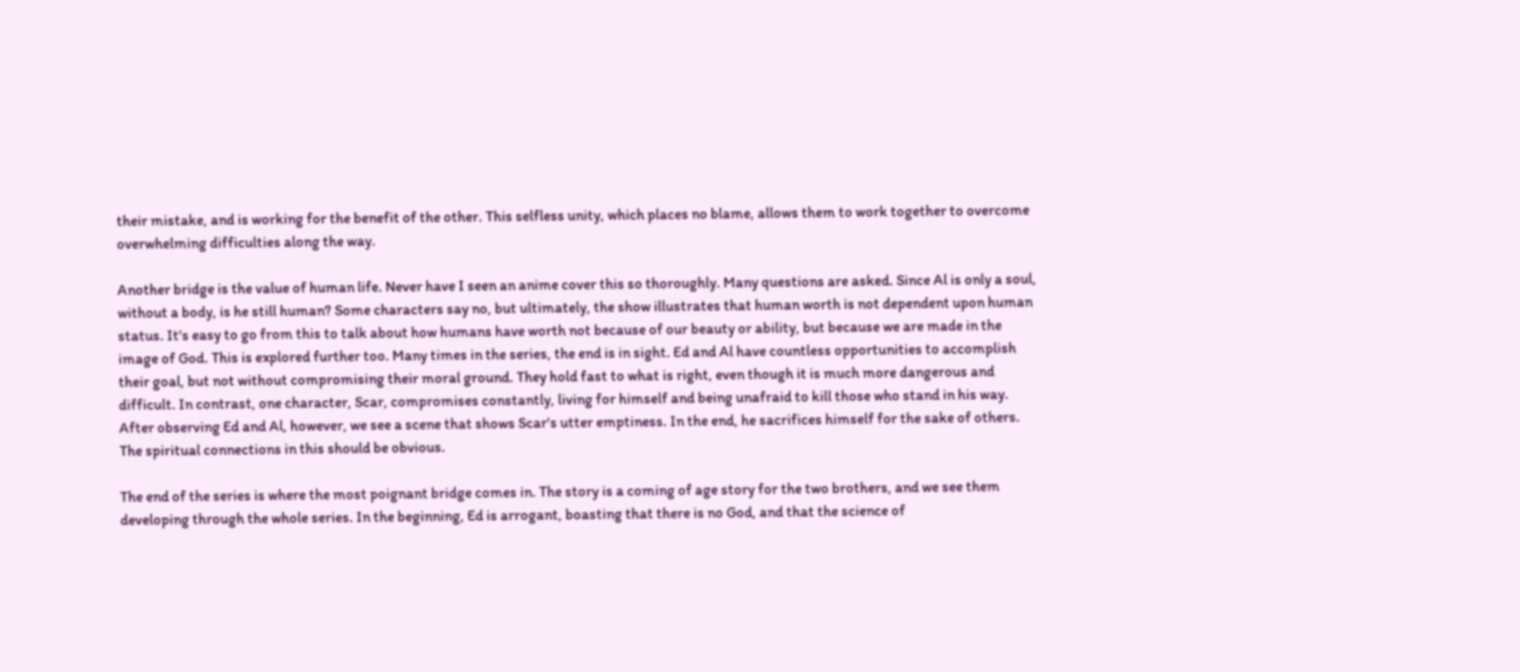their mistake, and is working for the benefit of the other. This selfless unity, which places no blame, allows them to work together to overcome overwhelming difficulties along the way.

Another bridge is the value of human life. Never have I seen an anime cover this so thoroughly. Many questions are asked. Since Al is only a soul, without a body, is he still human? Some characters say no, but ultimately, the show illustrates that human worth is not dependent upon human status. It's easy to go from this to talk about how humans have worth not because of our beauty or ability, but because we are made in the image of God. This is explored further too. Many times in the series, the end is in sight. Ed and Al have countless opportunities to accomplish their goal, but not without compromising their moral ground. They hold fast to what is right, even though it is much more dangerous and difficult. In contrast, one character, Scar, compromises constantly, living for himself and being unafraid to kill those who stand in his way. After observing Ed and Al, however, we see a scene that shows Scar's utter emptiness. In the end, he sacrifices himself for the sake of others. The spiritual connections in this should be obvious.

The end of the series is where the most poignant bridge comes in. The story is a coming of age story for the two brothers, and we see them developing through the whole series. In the beginning, Ed is arrogant, boasting that there is no God, and that the science of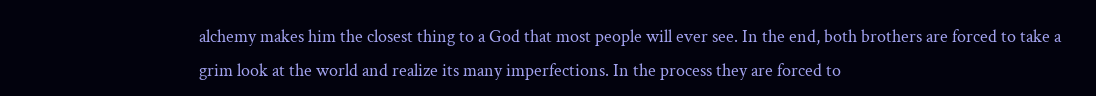alchemy makes him the closest thing to a God that most people will ever see. In the end, both brothers are forced to take a grim look at the world and realize its many imperfections. In the process they are forced to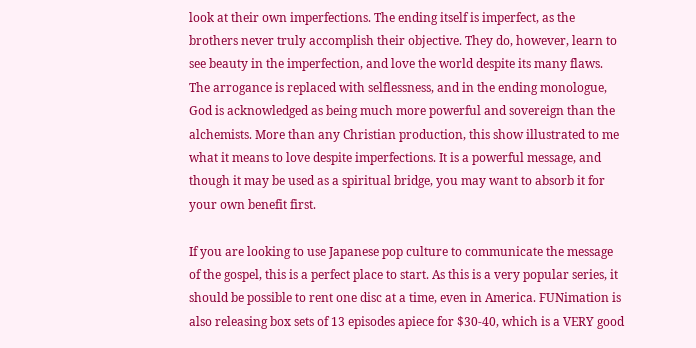look at their own imperfections. The ending itself is imperfect, as the brothers never truly accomplish their objective. They do, however, learn to see beauty in the imperfection, and love the world despite its many flaws. The arrogance is replaced with selflessness, and in the ending monologue, God is acknowledged as being much more powerful and sovereign than the alchemists. More than any Christian production, this show illustrated to me what it means to love despite imperfections. It is a powerful message, and though it may be used as a spiritual bridge, you may want to absorb it for your own benefit first.

If you are looking to use Japanese pop culture to communicate the message of the gospel, this is a perfect place to start. As this is a very popular series, it should be possible to rent one disc at a time, even in America. FUNimation is also releasing box sets of 13 episodes apiece for $30-40, which is a VERY good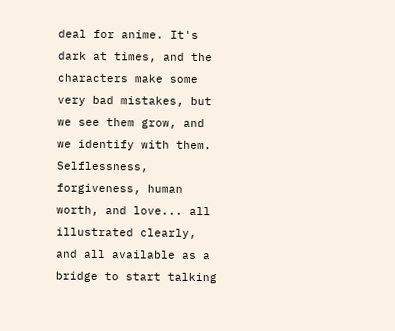deal for anime. It's dark at times, and the characters make some very bad mistakes, but we see them grow, and we identify with them. Selflessness, forgiveness, human worth, and love... all illustrated clearly, and all available as a bridge to start talking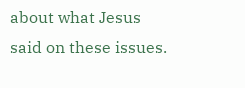about what Jesus said on these issues.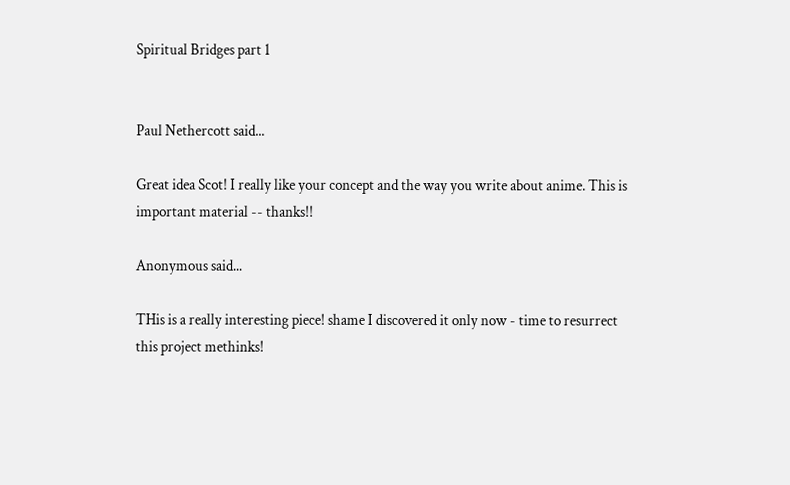Spiritual Bridges part 1


Paul Nethercott said...

Great idea Scot! I really like your concept and the way you write about anime. This is important material -- thanks!!

Anonymous said...

THis is a really interesting piece! shame I discovered it only now - time to resurrect this project methinks!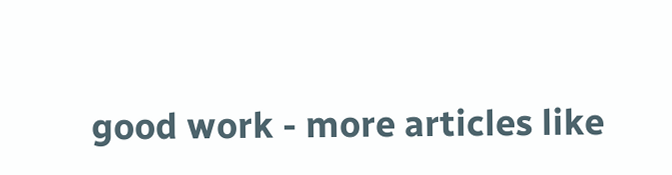good work - more articles like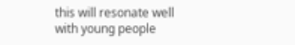this will resonate well with young people